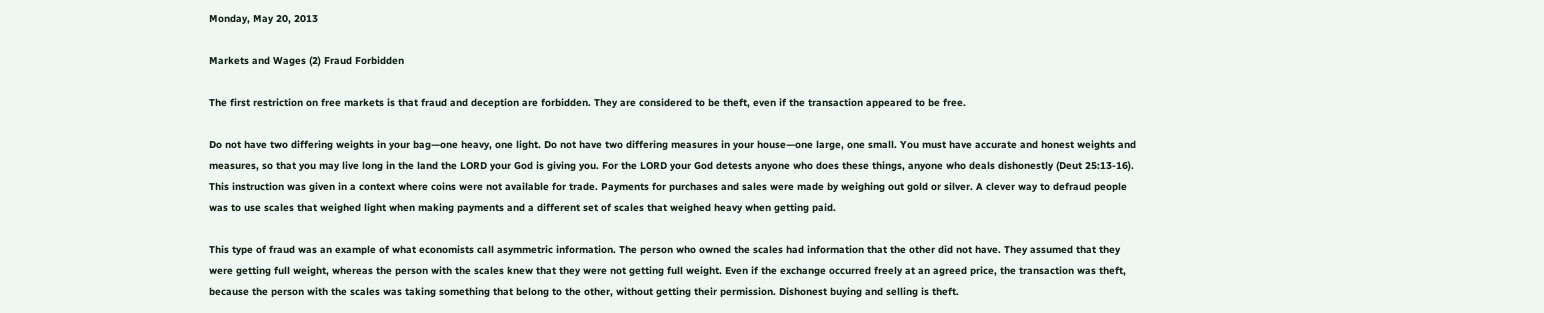Monday, May 20, 2013

Markets and Wages (2) Fraud Forbidden

The first restriction on free markets is that fraud and deception are forbidden. They are considered to be theft, even if the transaction appeared to be free.

Do not have two differing weights in your bag—one heavy, one light. Do not have two differing measures in your house—one large, one small. You must have accurate and honest weights and measures, so that you may live long in the land the LORD your God is giving you. For the LORD your God detests anyone who does these things, anyone who deals dishonestly (Deut 25:13-16).
This instruction was given in a context where coins were not available for trade. Payments for purchases and sales were made by weighing out gold or silver. A clever way to defraud people was to use scales that weighed light when making payments and a different set of scales that weighed heavy when getting paid.

This type of fraud was an example of what economists call asymmetric information. The person who owned the scales had information that the other did not have. They assumed that they were getting full weight, whereas the person with the scales knew that they were not getting full weight. Even if the exchange occurred freely at an agreed price, the transaction was theft, because the person with the scales was taking something that belong to the other, without getting their permission. Dishonest buying and selling is theft.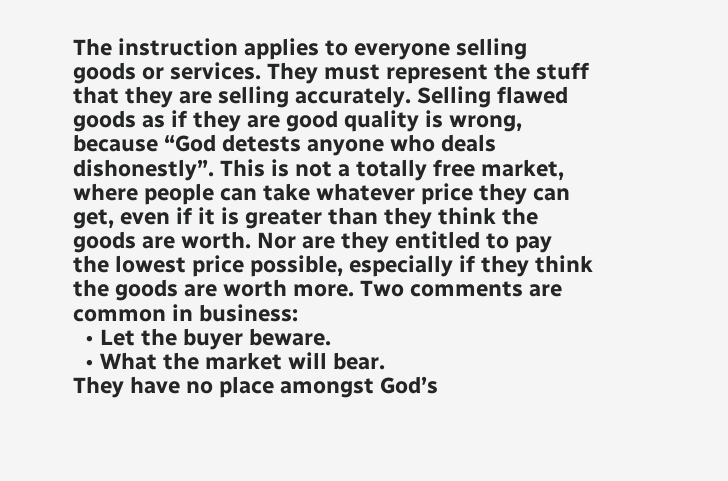The instruction applies to everyone selling goods or services. They must represent the stuff that they are selling accurately. Selling flawed goods as if they are good quality is wrong, because “God detests anyone who deals dishonestly”. This is not a totally free market, where people can take whatever price they can get, even if it is greater than they think the goods are worth. Nor are they entitled to pay the lowest price possible, especially if they think the goods are worth more. Two comments are common in business:
  • Let the buyer beware.
  • What the market will bear.
They have no place amongst God’s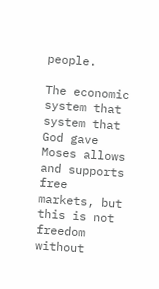people.

The economic system that system that God gave Moses allows and supports free markets, but this is not freedom without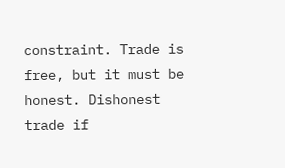constraint. Trade is free, but it must be honest. Dishonest trade if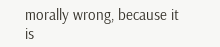morally wrong, because it is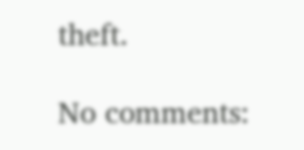theft.

No comments: